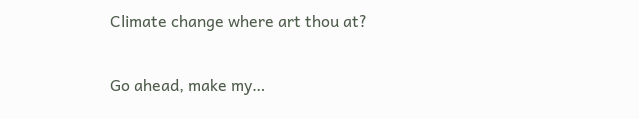Climate change where art thou at?

Go ahead, make my…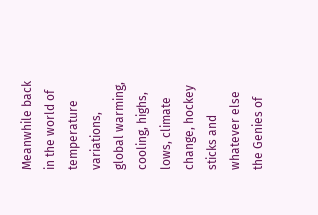Meanwhile back in the world of temperature variations, global warming, cooling, highs, lows, climate change, hockey sticks and whatever else the Genies of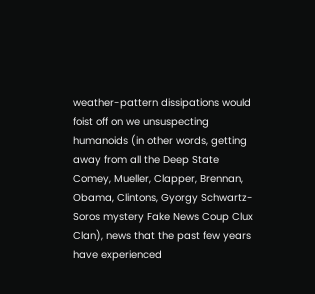weather-pattern dissipations would foist off on we unsuspecting humanoids (in other words, getting away from all the Deep State Comey, Mueller, Clapper, Brennan, Obama, Clintons, Gyorgy Schwartz-Soros mystery Fake News Coup Clux Clan), news that the past few years have experienced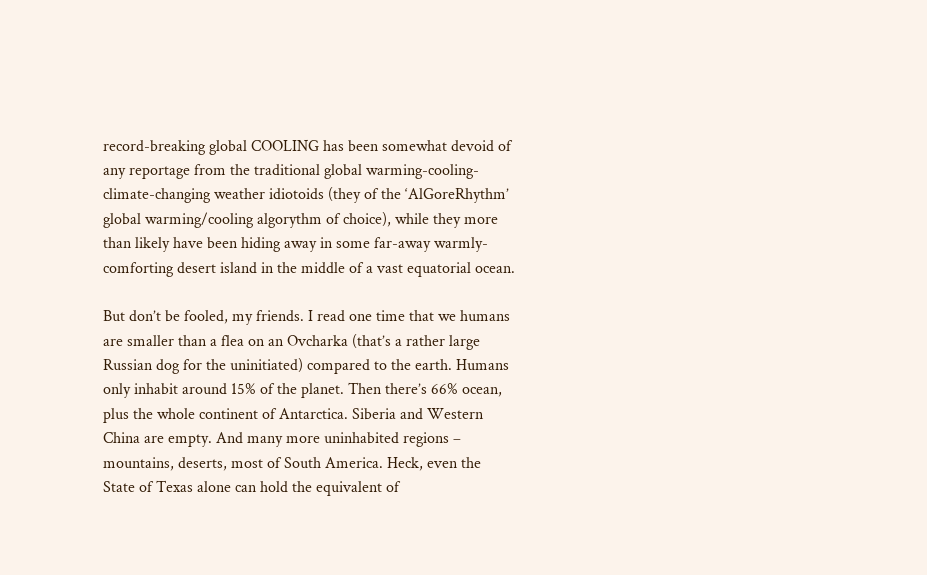record-breaking global COOLING has been somewhat devoid of any reportage from the traditional global warming-cooling-climate-changing weather idiotoids (they of the ‘AlGoreRhythm’ global warming/cooling algorythm of choice), while they more than likely have been hiding away in some far-away warmly-comforting desert island in the middle of a vast equatorial ocean.

But don’t be fooled, my friends. I read one time that we humans are smaller than a flea on an Ovcharka (that’s a rather large Russian dog for the uninitiated) compared to the earth. Humans only inhabit around 15% of the planet. Then there’s 66% ocean, plus the whole continent of Antarctica. Siberia and Western China are empty. And many more uninhabited regions – mountains, deserts, most of South America. Heck, even the State of Texas alone can hold the equivalent of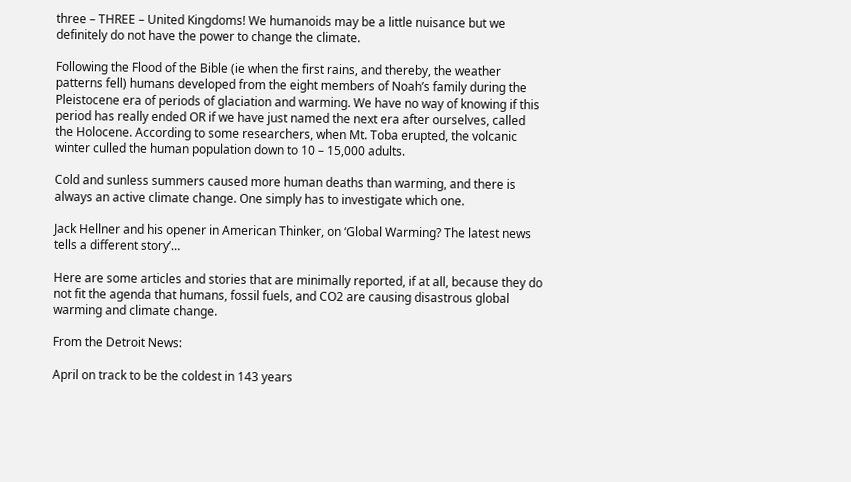three – THREE – United Kingdoms! We humanoids may be a little nuisance but we definitely do not have the power to change the climate.

Following the Flood of the Bible (ie when the first rains, and thereby, the weather patterns fell) humans developed from the eight members of Noah’s family during the Pleistocene era of periods of glaciation and warming. We have no way of knowing if this period has really ended OR if we have just named the next era after ourselves, called the Holocene. According to some researchers, when Mt. Toba erupted, the volcanic winter culled the human population down to 10 – 15,000 adults.

Cold and sunless summers caused more human deaths than warming, and there is always an active climate change. One simply has to investigate which one.

Jack Hellner and his opener in American Thinker, on ‘Global Warming? The latest news tells a different story’…

Here are some articles and stories that are minimally reported, if at all, because they do not fit the agenda that humans, fossil fuels, and CO2 are causing disastrous global warming and climate change.

From the Detroit News:

April on track to be the coldest in 143 years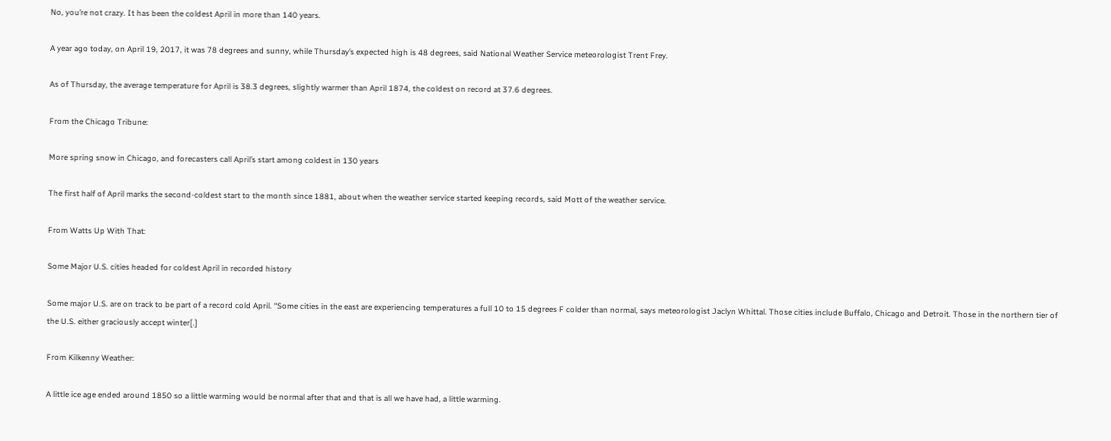No, you’re not crazy. It has been the coldest April in more than 140 years.

A year ago today, on April 19, 2017, it was 78 degrees and sunny, while Thursday’s expected high is 48 degrees, said National Weather Service meteorologist Trent Frey.

As of Thursday, the average temperature for April is 38.3 degrees, slightly warmer than April 1874, the coldest on record at 37.6 degrees.

From the Chicago Tribune:

More spring snow in Chicago, and forecasters call April’s start among coldest in 130 years

The first half of April marks the second-coldest start to the month since 1881, about when the weather service started keeping records, said Mott of the weather service.

From Watts Up With That:

Some Major U.S. cities headed for coldest April in recorded history

Some major U.S. are on track to be part of a record cold April. “Some cities in the east are experiencing temperatures a full 10 to 15 degrees F colder than normal, says meteorologist Jaclyn Whittal. Those cities include Buffalo, Chicago and Detroit. Those in the northern tier of the U.S. either graciously accept winter[.]

From Kilkenny Weather:

A little ice age ended around 1850 so a little warming would be normal after that and that is all we have had, a little warming.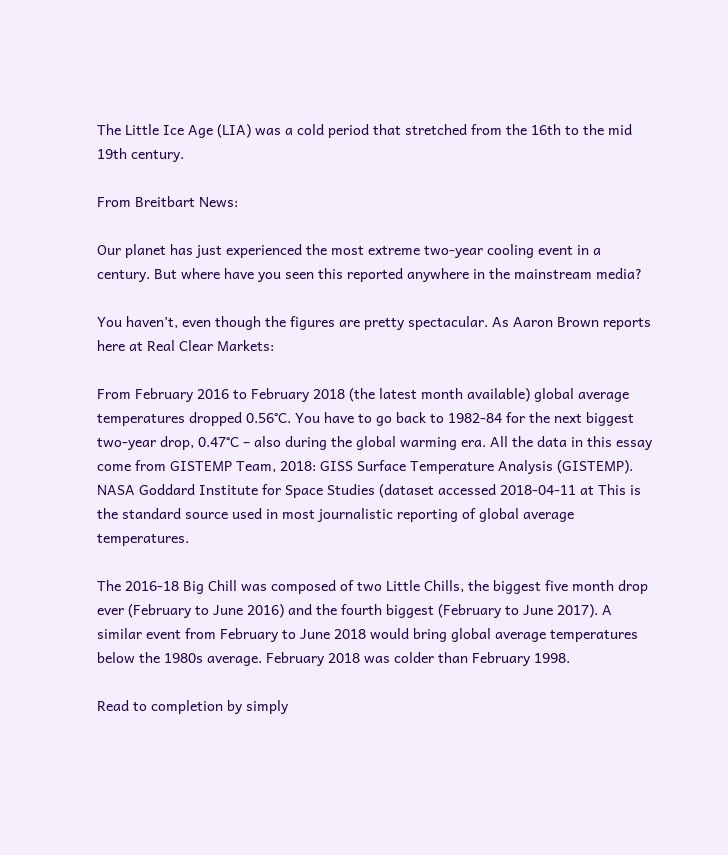The Little Ice Age (LIA) was a cold period that stretched from the 16th to the mid 19th century.

From Breitbart News:

Our planet has just experienced the most extreme two-year cooling event in a century. But where have you seen this reported anywhere in the mainstream media?

You haven’t, even though the figures are pretty spectacular. As Aaron Brown reports here at Real Clear Markets:

From February 2016 to February 2018 (the latest month available) global average temperatures dropped 0.56°C. You have to go back to 1982-84 for the next biggest two-year drop, 0.47°C – also during the global warming era. All the data in this essay come from GISTEMP Team, 2018: GISS Surface Temperature Analysis (GISTEMP). NASA Goddard Institute for Space Studies (dataset accessed 2018-04-11 at This is the standard source used in most journalistic reporting of global average temperatures.

The 2016-18 Big Chill was composed of two Little Chills, the biggest five month drop ever (February to June 2016) and the fourth biggest (February to June 2017). A similar event from February to June 2018 would bring global average temperatures below the 1980s average. February 2018 was colder than February 1998.

Read to completion by simply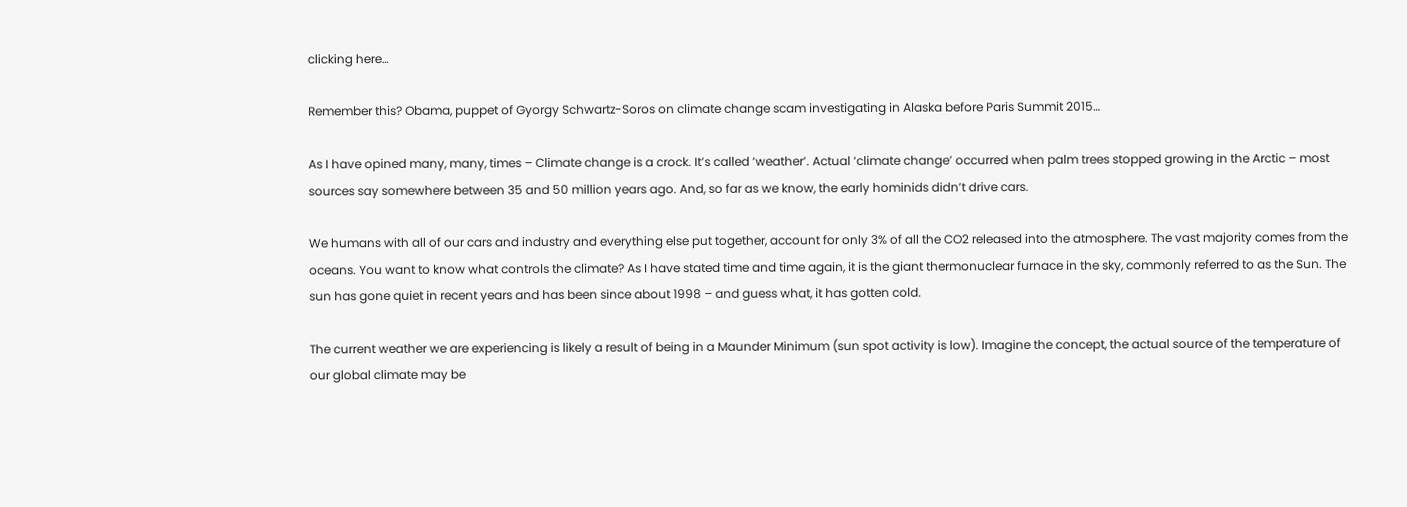clicking here…

Remember this? Obama, puppet of Gyorgy Schwartz-Soros on climate change scam investigating in Alaska before Paris Summit 2015…

As I have opined many, many, times – Climate change is a crock. It’s called ‘weather’. Actual ‘climate change’ occurred when palm trees stopped growing in the Arctic – most sources say somewhere between 35 and 50 million years ago. And, so far as we know, the early hominids didn’t drive cars.

We humans with all of our cars and industry and everything else put together, account for only 3% of all the CO2 released into the atmosphere. The vast majority comes from the oceans. You want to know what controls the climate? As I have stated time and time again, it is the giant thermonuclear furnace in the sky, commonly referred to as the Sun. The sun has gone quiet in recent years and has been since about 1998 – and guess what, it has gotten cold.

The current weather we are experiencing is likely a result of being in a Maunder Minimum (sun spot activity is low). Imagine the concept, the actual source of the temperature of our global climate may be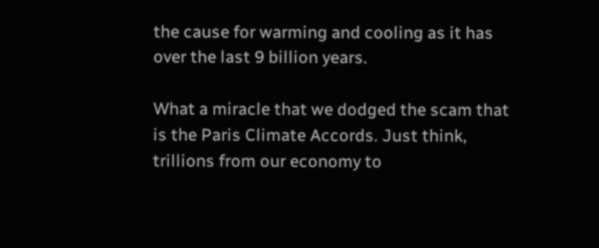the cause for warming and cooling as it has over the last 9 billion years.

What a miracle that we dodged the scam that is the Paris Climate Accords. Just think, trillions from our economy to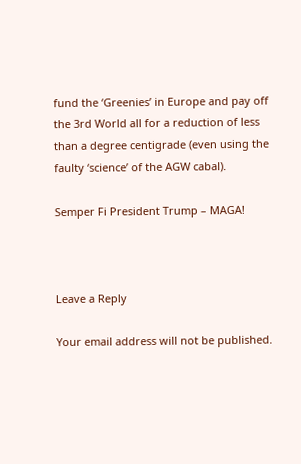fund the ‘Greenies’ in Europe and pay off the 3rd World all for a reduction of less than a degree centigrade (even using the faulty ‘science’ of the AGW cabal).

Semper Fi President Trump – MAGA!



Leave a Reply

Your email address will not be published.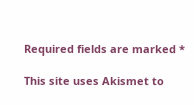Required fields are marked *

This site uses Akismet to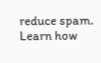reduce spam. Learn how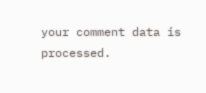your comment data is processed.